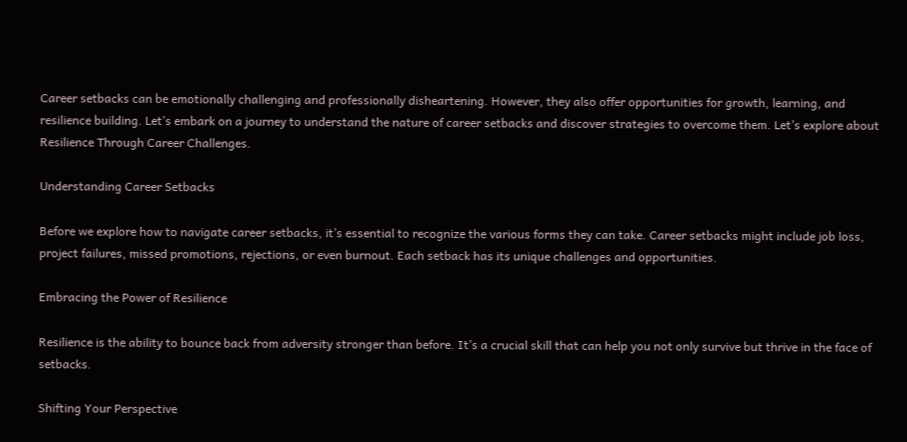Career setbacks can be emotionally challenging and professionally disheartening. However, they also offer opportunities for growth, learning, and resilience building. Let’s embark on a journey to understand the nature of career setbacks and discover strategies to overcome them. Let’s explore about Resilience Through Career Challenges.

Understanding Career Setbacks

Before we explore how to navigate career setbacks, it’s essential to recognize the various forms they can take. Career setbacks might include job loss, project failures, missed promotions, rejections, or even burnout. Each setback has its unique challenges and opportunities.

Embracing the Power of Resilience

Resilience is the ability to bounce back from adversity stronger than before. It’s a crucial skill that can help you not only survive but thrive in the face of setbacks.

Shifting Your Perspective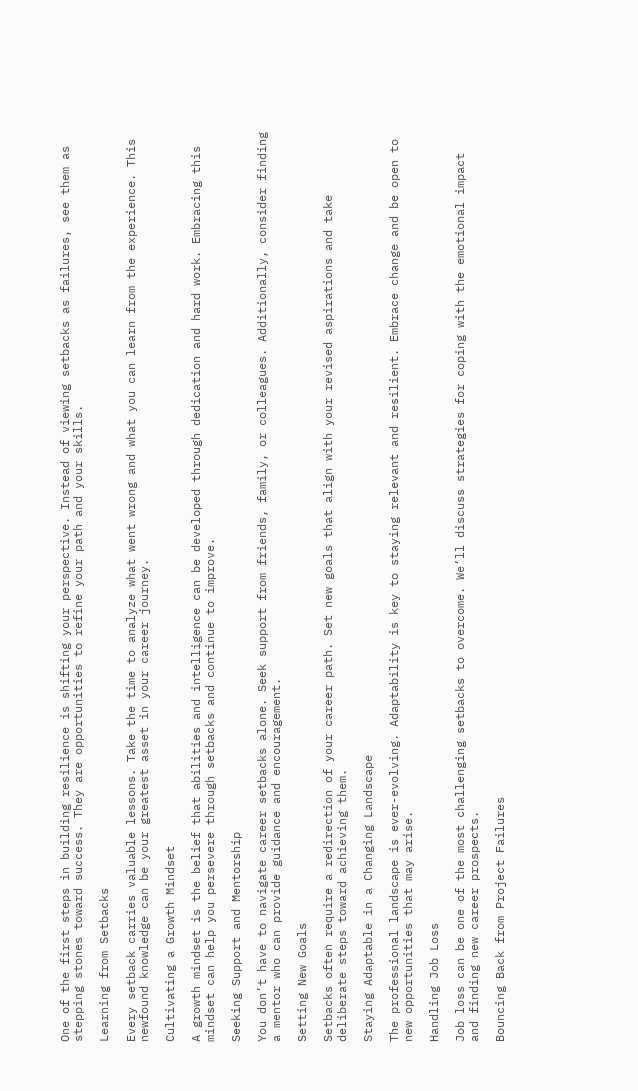One of the first steps in building resilience is shifting your perspective. Instead of viewing setbacks as failures, see them as stepping stones toward success. They are opportunities to refine your path and your skills.

Learning from Setbacks

Every setback carries valuable lessons. Take the time to analyze what went wrong and what you can learn from the experience. This newfound knowledge can be your greatest asset in your career journey.

Cultivating a Growth Mindset

A growth mindset is the belief that abilities and intelligence can be developed through dedication and hard work. Embracing this mindset can help you persevere through setbacks and continue to improve.

Seeking Support and Mentorship

You don’t have to navigate career setbacks alone. Seek support from friends, family, or colleagues. Additionally, consider finding a mentor who can provide guidance and encouragement.

Setting New Goals

Setbacks often require a redirection of your career path. Set new goals that align with your revised aspirations and take deliberate steps toward achieving them.

Staying Adaptable in a Changing Landscape

The professional landscape is ever-evolving. Adaptability is key to staying relevant and resilient. Embrace change and be open to new opportunities that may arise.

Handling Job Loss

Job loss can be one of the most challenging setbacks to overcome. We’ll discuss strategies for coping with the emotional impact and finding new career prospects.

Bouncing Back from Project Failures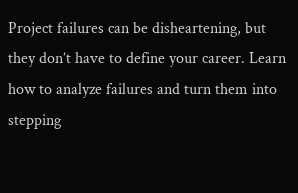Project failures can be disheartening, but they don’t have to define your career. Learn how to analyze failures and turn them into stepping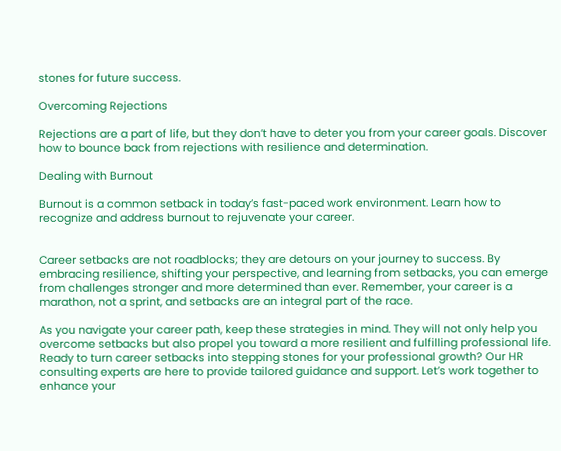stones for future success.

Overcoming Rejections

Rejections are a part of life, but they don’t have to deter you from your career goals. Discover how to bounce back from rejections with resilience and determination.

Dealing with Burnout

Burnout is a common setback in today’s fast-paced work environment. Learn how to recognize and address burnout to rejuvenate your career.


Career setbacks are not roadblocks; they are detours on your journey to success. By embracing resilience, shifting your perspective, and learning from setbacks, you can emerge from challenges stronger and more determined than ever. Remember, your career is a marathon, not a sprint, and setbacks are an integral part of the race.

As you navigate your career path, keep these strategies in mind. They will not only help you overcome setbacks but also propel you toward a more resilient and fulfilling professional life. Ready to turn career setbacks into stepping stones for your professional growth? Our HR consulting experts are here to provide tailored guidance and support. Let’s work together to enhance your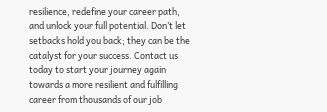resilience, redefine your career path, and unlock your full potential. Don’t let setbacks hold you back; they can be the catalyst for your success. Contact us today to start your journey again towards a more resilient and fulfilling career from thousands of our job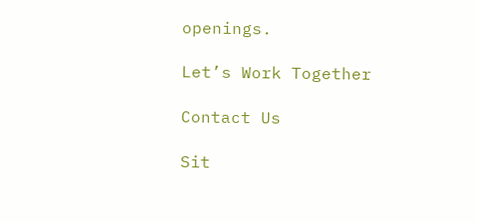openings.

Let’s Work Together

Contact Us

Sit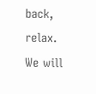back, relax. We will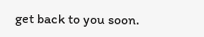get back to you soon.